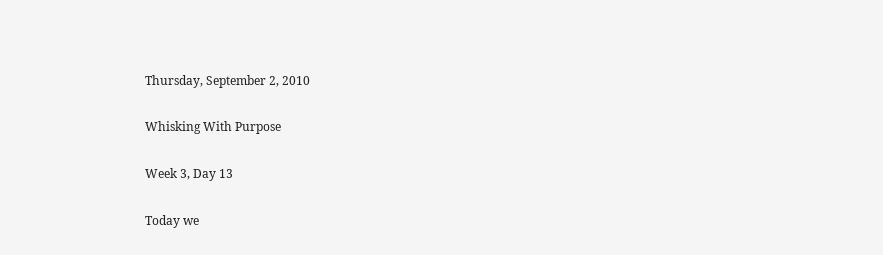Thursday, September 2, 2010

Whisking With Purpose

Week 3, Day 13

Today we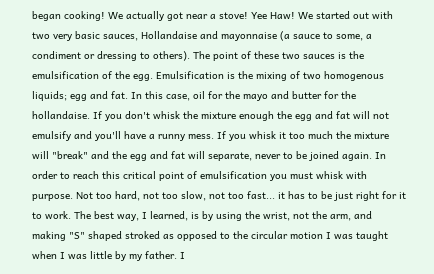began cooking! We actually got near a stove! Yee Haw! We started out with two very basic sauces, Hollandaise and mayonnaise (a sauce to some, a condiment or dressing to others). The point of these two sauces is the emulsification of the egg. Emulsification is the mixing of two homogenous liquids; egg and fat. In this case, oil for the mayo and butter for the hollandaise. If you don't whisk the mixture enough the egg and fat will not emulsify and you'll have a runny mess. If you whisk it too much the mixture will "break" and the egg and fat will separate, never to be joined again. In order to reach this critical point of emulsification you must whisk with purpose. Not too hard, not too slow, not too fast... it has to be just right for it to work. The best way, I learned, is by using the wrist, not the arm, and making "S" shaped stroked as opposed to the circular motion I was taught when I was little by my father. I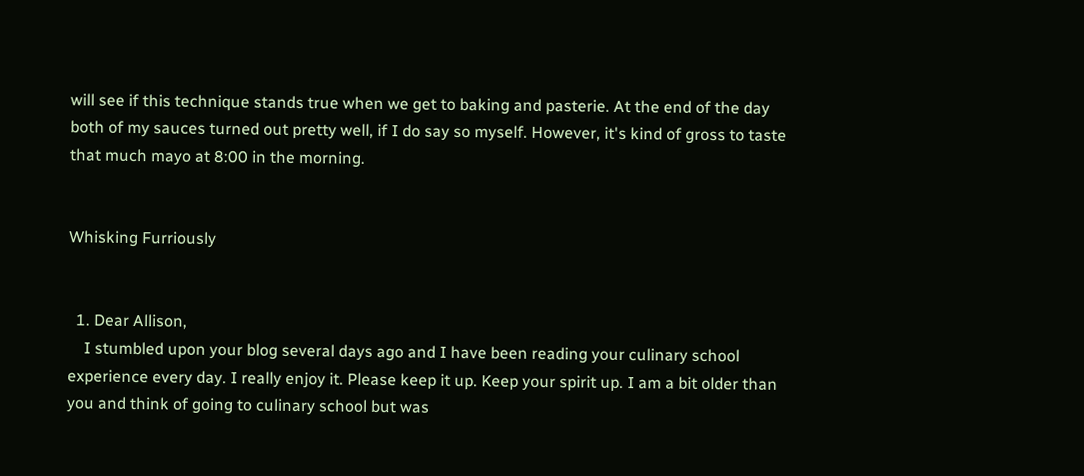will see if this technique stands true when we get to baking and pasterie. At the end of the day both of my sauces turned out pretty well, if I do say so myself. However, it's kind of gross to taste that much mayo at 8:00 in the morning.


Whisking Furriously


  1. Dear Allison,
    I stumbled upon your blog several days ago and I have been reading your culinary school experience every day. I really enjoy it. Please keep it up. Keep your spirit up. I am a bit older than you and think of going to culinary school but was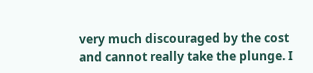very much discouraged by the cost and cannot really take the plunge. I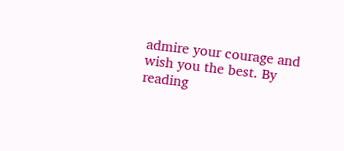admire your courage and wish you the best. By reading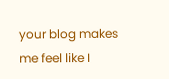your blog makes me feel like I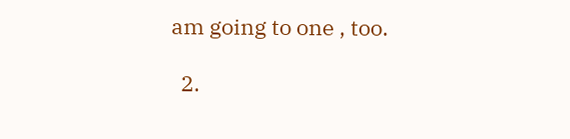am going to one , too.

  2.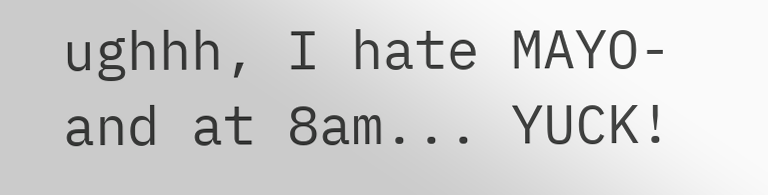ughhh, I hate MAYO- and at 8am... YUCK!